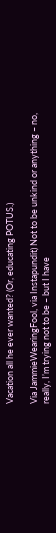Vacation all he ever wanted? (Or, educating POTUS.)

Via JammieWearingFool, via Instapundit) Not to be unkind or anything – no, really, I’m trying not to be – but I have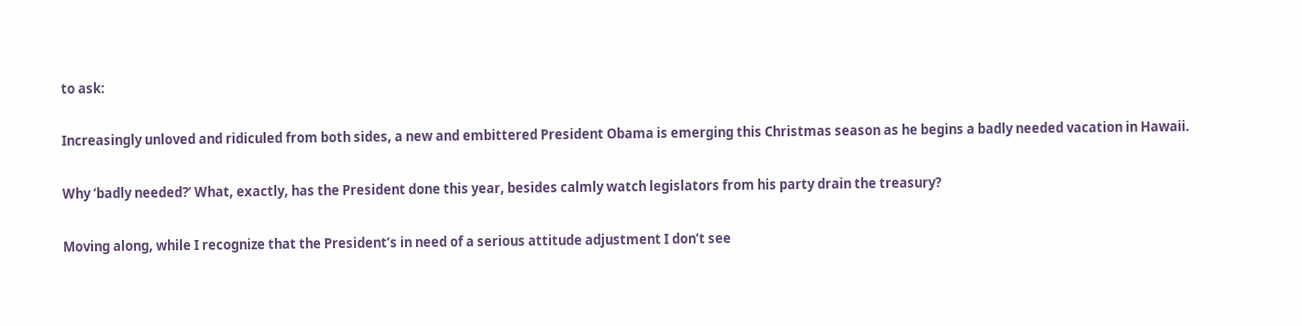to ask:

Increasingly unloved and ridiculed from both sides, a new and embittered President Obama is emerging this Christmas season as he begins a badly needed vacation in Hawaii.

Why ‘badly needed?’ What, exactly, has the President done this year, besides calmly watch legislators from his party drain the treasury?

Moving along, while I recognize that the President’s in need of a serious attitude adjustment I don’t see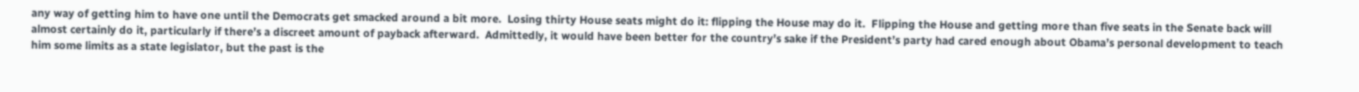any way of getting him to have one until the Democrats get smacked around a bit more.  Losing thirty House seats might do it: flipping the House may do it.  Flipping the House and getting more than five seats in the Senate back will almost certainly do it, particularly if there’s a discreet amount of payback afterward.  Admittedly, it would have been better for the country’s sake if the President’s party had cared enough about Obama’s personal development to teach him some limits as a state legislator, but the past is the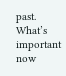past.  What’s important now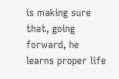is making sure that, going forward, he learns proper life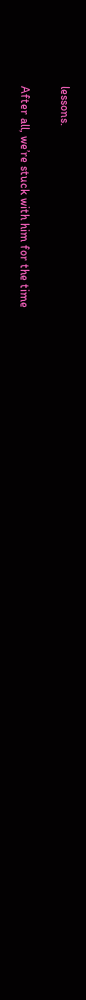lessons.

After all, we’re stuck with him for the time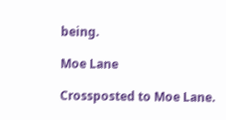being.

Moe Lane

Crossposted to Moe Lane.